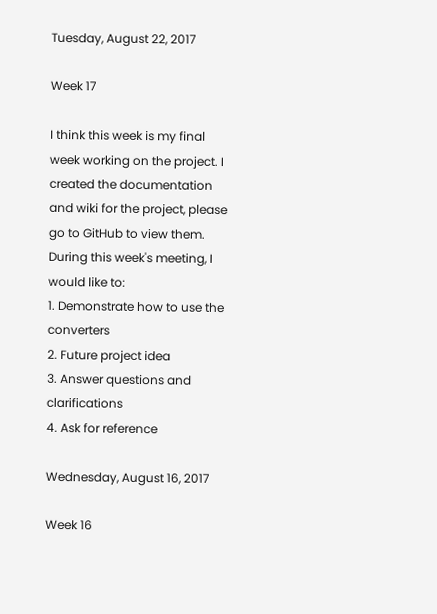Tuesday, August 22, 2017

Week 17

I think this week is my final week working on the project. I created the documentation and wiki for the project, please go to GitHub to view them. During this week's meeting, I would like to:
1. Demonstrate how to use the converters
2. Future project idea
3. Answer questions and clarifications
4. Ask for reference

Wednesday, August 16, 2017

Week 16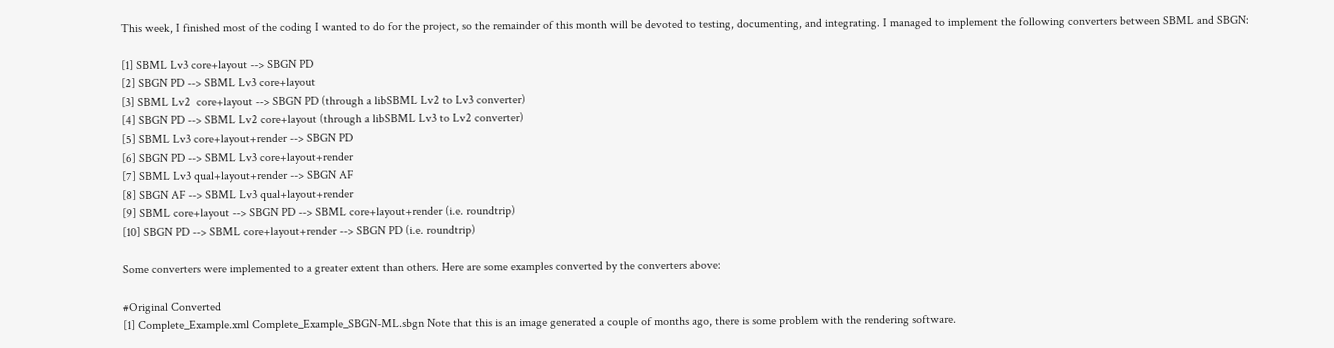This week, I finished most of the coding I wanted to do for the project, so the remainder of this month will be devoted to testing, documenting, and integrating. I managed to implement the following converters between SBML and SBGN:

[1] SBML Lv3 core+layout --> SBGN PD
[2] SBGN PD --> SBML Lv3 core+layout
[3] SBML Lv2  core+layout --> SBGN PD (through a libSBML Lv2 to Lv3 converter)
[4] SBGN PD --> SBML Lv2 core+layout (through a libSBML Lv3 to Lv2 converter)
[5] SBML Lv3 core+layout+render --> SBGN PD
[6] SBGN PD --> SBML Lv3 core+layout+render
[7] SBML Lv3 qual+layout+render --> SBGN AF
[8] SBGN AF --> SBML Lv3 qual+layout+render
[9] SBML core+layout --> SBGN PD --> SBML core+layout+render (i.e. roundtrip)
[10] SBGN PD --> SBML core+layout+render --> SBGN PD (i.e. roundtrip)

Some converters were implemented to a greater extent than others. Here are some examples converted by the converters above:

#Original Converted
[1] Complete_Example.xml Complete_Example_SBGN-ML.sbgn Note that this is an image generated a couple of months ago, there is some problem with the rendering software.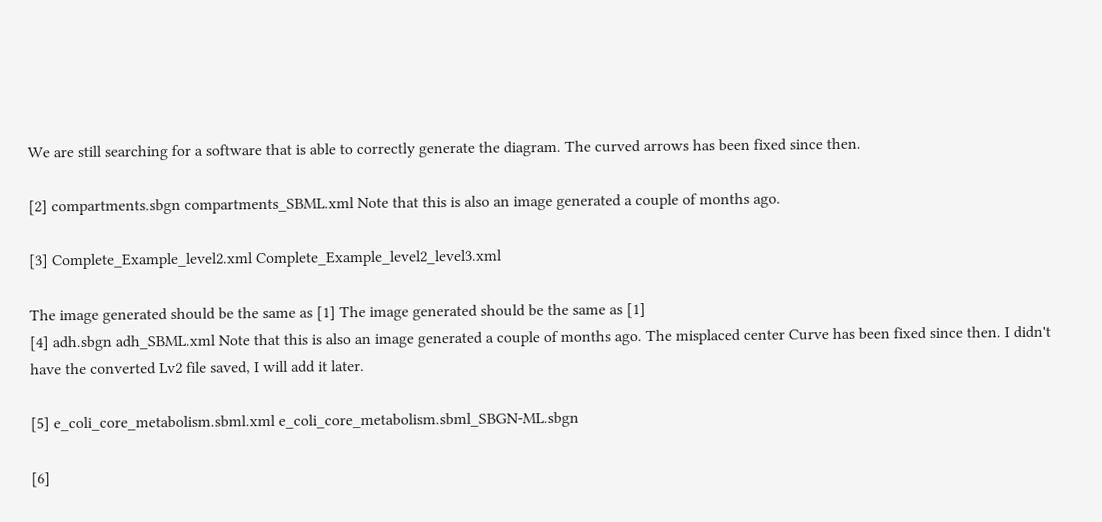We are still searching for a software that is able to correctly generate the diagram. The curved arrows has been fixed since then.

[2] compartments.sbgn compartments_SBML.xml Note that this is also an image generated a couple of months ago.

[3] Complete_Example_level2.xml Complete_Example_level2_level3.xml

The image generated should be the same as [1] The image generated should be the same as [1]
[4] adh.sbgn adh_SBML.xml Note that this is also an image generated a couple of months ago. The misplaced center Curve has been fixed since then. I didn't have the converted Lv2 file saved, I will add it later.

[5] e_coli_core_metabolism.sbml.xml e_coli_core_metabolism.sbml_SBGN-ML.sbgn

[6]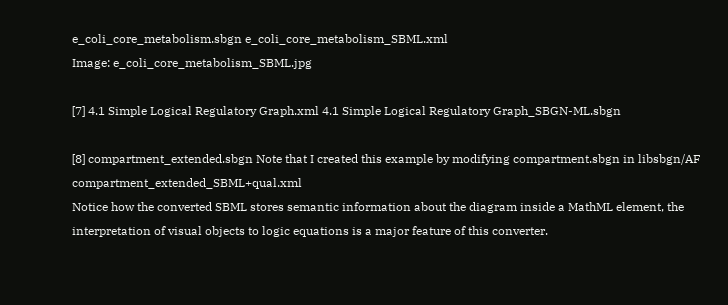e_coli_core_metabolism.sbgn e_coli_core_metabolism_SBML.xml
Image: e_coli_core_metabolism_SBML.jpg

[7] 4.1 Simple Logical Regulatory Graph.xml 4.1 Simple Logical Regulatory Graph_SBGN-ML.sbgn

[8] compartment_extended.sbgn Note that I created this example by modifying compartment.sbgn in libsbgn/AF compartment_extended_SBML+qual.xml
Notice how the converted SBML stores semantic information about the diagram inside a MathML element, the interpretation of visual objects to logic equations is a major feature of this converter.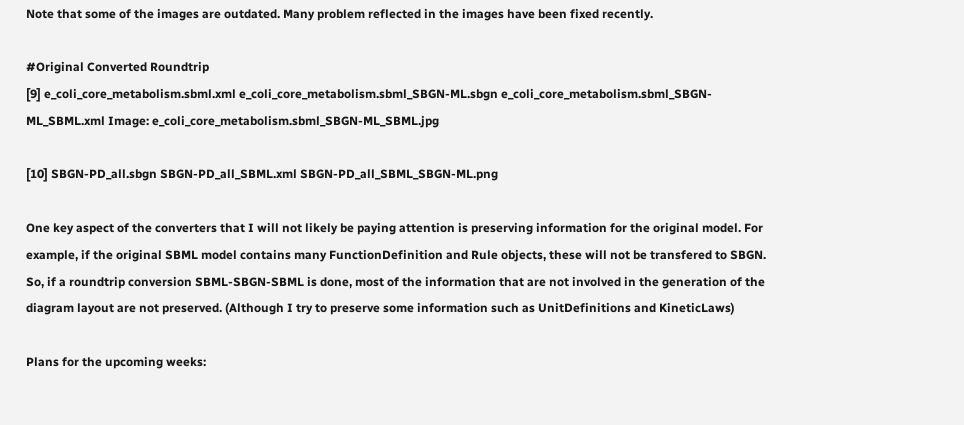Note that some of the images are outdated. Many problem reflected in the images have been fixed recently.

#Original Converted Roundtrip
[9] e_coli_core_metabolism.sbml.xml e_coli_core_metabolism.sbml_SBGN-ML.sbgn e_coli_core_metabolism.sbml_SBGN-ML_SBML.xml Image: e_coli_core_metabolism.sbml_SBGN-ML_SBML.jpg

[10] SBGN-PD_all.sbgn SBGN-PD_all_SBML.xml SBGN-PD_all_SBML_SBGN-ML.png

One key aspect of the converters that I will not likely be paying attention is preserving information for the original model. For example, if the original SBML model contains many FunctionDefinition and Rule objects, these will not be transfered to SBGN. So, if a roundtrip conversion SBML-SBGN-SBML is done, most of the information that are not involved in the generation of the diagram layout are not preserved. (Although I try to preserve some information such as UnitDefinitions and KineticLaws)

Plans for the upcoming weeks: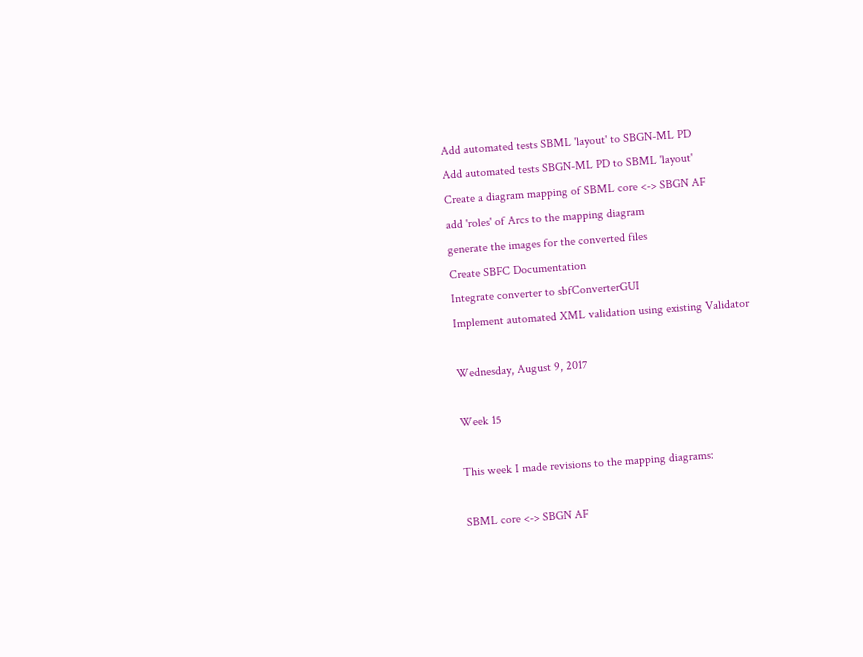Add automated tests SBML 'layout' to SBGN-ML PD
Add automated tests SBGN-ML PD to SBML 'layout'
Create a diagram mapping of SBML core <-> SBGN AF
add 'roles' of Arcs to the mapping diagram
generate the images for the converted files
Create SBFC Documentation
Integrate converter to sbfConverterGUI
Implement automated XML validation using existing Validator

Wednesday, August 9, 2017

Week 15

This week I made revisions to the mapping diagrams:

SBML core <-> SBGN AF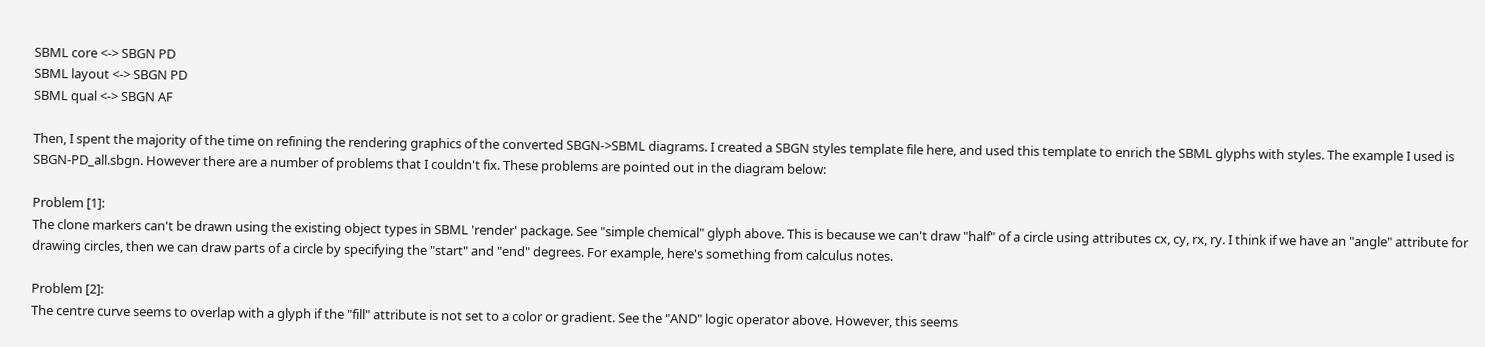SBML core <-> SBGN PD
SBML layout <-> SBGN PD
SBML qual <-> SBGN AF

Then, I spent the majority of the time on refining the rendering graphics of the converted SBGN->SBML diagrams. I created a SBGN styles template file here, and used this template to enrich the SBML glyphs with styles. The example I used is SBGN-PD_all.sbgn. However there are a number of problems that I couldn't fix. These problems are pointed out in the diagram below:

Problem [1]:
The clone markers can't be drawn using the existing object types in SBML 'render' package. See "simple chemical" glyph above. This is because we can't draw "half" of a circle using attributes cx, cy, rx, ry. I think if we have an "angle" attribute for drawing circles, then we can draw parts of a circle by specifying the "start" and "end" degrees. For example, here's something from calculus notes.

Problem [2]:
The centre curve seems to overlap with a glyph if the "fill" attribute is not set to a color or gradient. See the "AND" logic operator above. However, this seems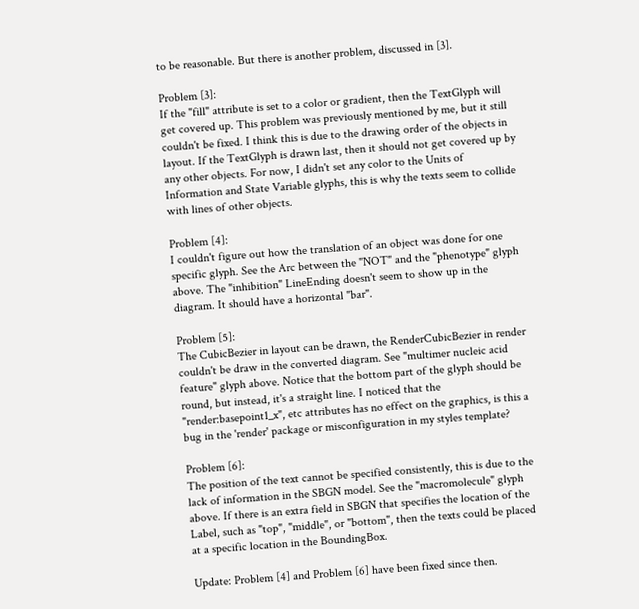to be reasonable. But there is another problem, discussed in [3].

Problem [3]:
If the "fill" attribute is set to a color or gradient, then the TextGlyph will get covered up. This problem was previously mentioned by me, but it still couldn't be fixed. I think this is due to the drawing order of the objects in layout. If the TextGlyph is drawn last, then it should not get covered up by any other objects. For now, I didn't set any color to the Units of Information and State Variable glyphs, this is why the texts seem to collide with lines of other objects.

Problem [4]:
I couldn't figure out how the translation of an object was done for one specific glyph. See the Arc between the "NOT" and the "phenotype" glyph above. The "inhibition" LineEnding doesn't seem to show up in the diagram. It should have a horizontal "bar".

Problem [5]:
The CubicBezier in layout can be drawn, the RenderCubicBezier in render couldn't be draw in the converted diagram. See "multimer nucleic acid feature" glyph above. Notice that the bottom part of the glyph should be round, but instead, it's a straight line. I noticed that the "render:basepoint1_x", etc attributes has no effect on the graphics, is this a bug in the 'render' package or misconfiguration in my styles template?

Problem [6]:
The position of the text cannot be specified consistently, this is due to the lack of information in the SBGN model. See the "macromolecule" glyph above. If there is an extra field in SBGN that specifies the location of the Label, such as "top", "middle", or "bottom", then the texts could be placed at a specific location in the BoundingBox.

Update: Problem [4] and Problem [6] have been fixed since then.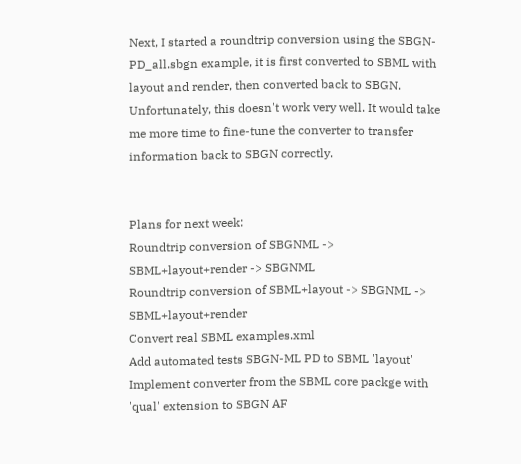Next, I started a roundtrip conversion using the SBGN-PD_all.sbgn example, it is first converted to SBML with layout and render, then converted back to SBGN. Unfortunately, this doesn't work very well. It would take me more time to fine-tune the converter to transfer information back to SBGN correctly.


Plans for next week:
Roundtrip conversion of SBGNML -> SBML+layout+render -> SBGNML
Roundtrip conversion of SBML+layout -> SBGNML -> SBML+layout+render
Convert real SBML examples.xml
Add automated tests SBGN-ML PD to SBML 'layout'
Implement converter from the SBML core packge with 'qual' extension to SBGN AF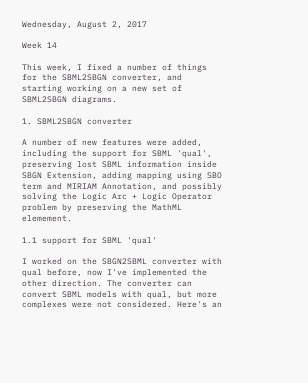Wednesday, August 2, 2017

Week 14

This week, I fixed a number of things for the SBML2SBGN converter, and starting working on a new set of SBML2SBGN diagrams.

1. SBML2SBGN converter

A number of new features were added, including the support for SBML 'qual', preserving lost SBML information inside SBGN Extension, adding mapping using SBO term and MIRIAM Annotation, and possibly solving the Logic Arc + Logic Operator problem by preserving the MathML elemement.

1.1 support for SBML 'qual'

I worked on the SBGN2SBML converter with qual before, now I've implemented the other direction. The converter can convert SBML models with qual, but more complexes were not considered. Here's an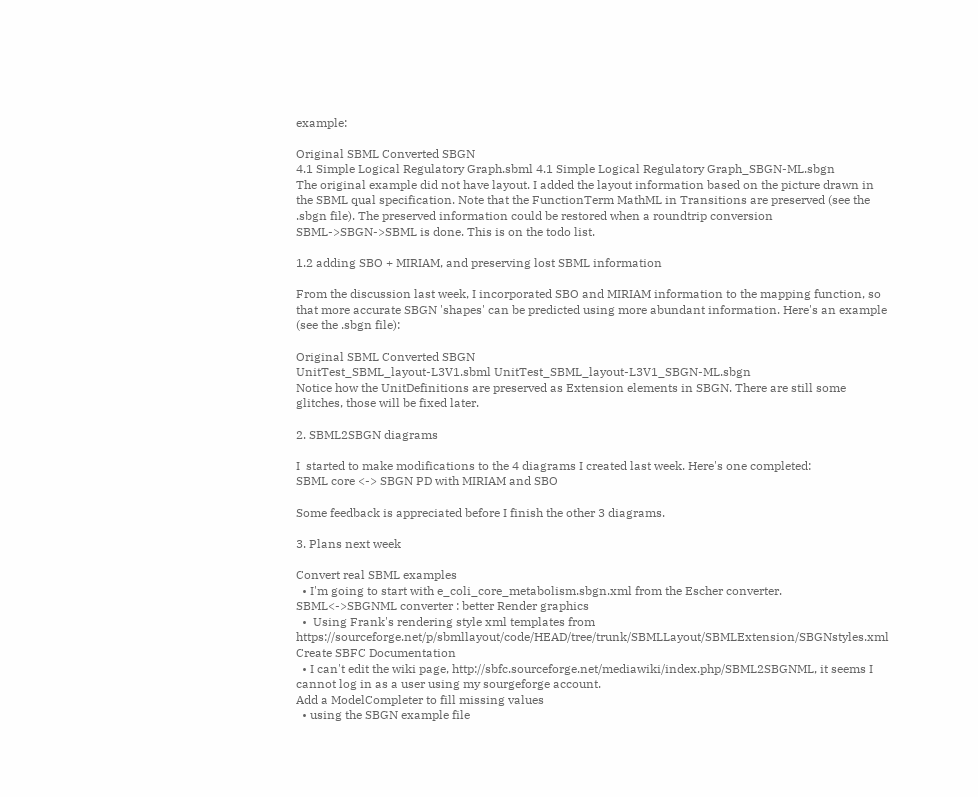example:

Original SBML Converted SBGN
4.1 Simple Logical Regulatory Graph.sbml 4.1 Simple Logical Regulatory Graph_SBGN-ML.sbgn
The original example did not have layout. I added the layout information based on the picture drawn in the SBML qual specification. Note that the FunctionTerm MathML in Transitions are preserved (see the .sbgn file). The preserved information could be restored when a roundtrip conversion SBML->SBGN->SBML is done. This is on the todo list.

1.2 adding SBO + MIRIAM, and preserving lost SBML information

From the discussion last week, I incorporated SBO and MIRIAM information to the mapping function, so that more accurate SBGN 'shapes' can be predicted using more abundant information. Here's an example (see the .sbgn file):

Original SBML Converted SBGN
UnitTest_SBML_layout-L3V1.sbml UnitTest_SBML_layout-L3V1_SBGN-ML.sbgn
Notice how the UnitDefinitions are preserved as Extension elements in SBGN. There are still some glitches, those will be fixed later.

2. SBML2SBGN diagrams

I  started to make modifications to the 4 diagrams I created last week. Here's one completed:
SBML core <-> SBGN PD with MIRIAM and SBO

Some feedback is appreciated before I finish the other 3 diagrams.

3. Plans next week

Convert real SBML examples
  • I'm going to start with e_coli_core_metabolism.sbgn.xml from the Escher converter.
SBML<->SBGNML converter : better Render graphics
  •  Using Frank's rendering style xml templates from https://sourceforge.net/p/sbmllayout/code/HEAD/tree/trunk/SBMLLayout/SBMLExtension/SBGNstyles.xml
Create SBFC Documentation
  • I can't edit the wiki page, http://sbfc.sourceforge.net/mediawiki/index.php/SBML2SBGNML, it seems I cannot log in as a user using my sourgeforge account.
Add a ModelCompleter to fill missing values
  • using the SBGN example file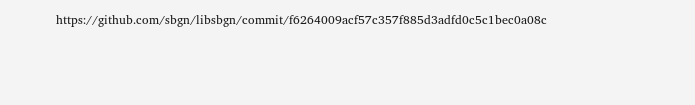https://github.com/sbgn/libsbgn/commit/f6264009acf57c357f885d3adfd0c5c1bec0a08c